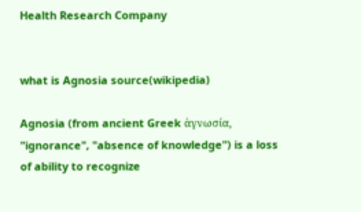Health Research Company


what is Agnosia source(wikipedia)

Agnosia (from ancient Greek ἀγνωσία, "ignorance", "absence of knowledge") is a loss of ability to recognize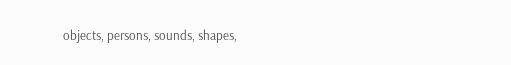objects, persons, sounds, shapes,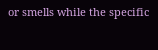or smells while the specific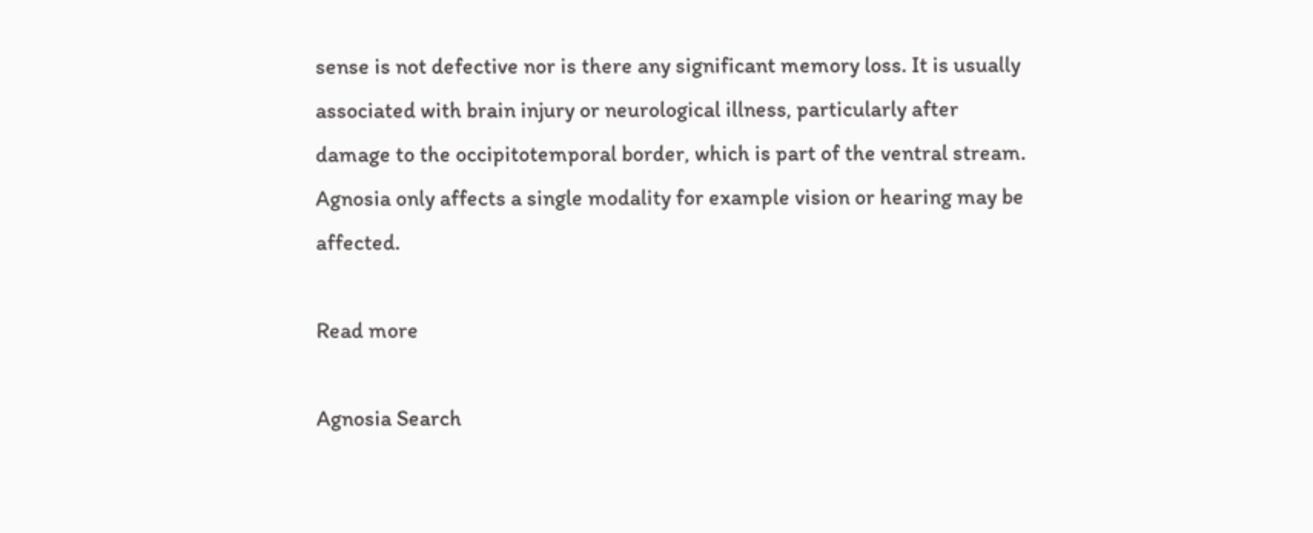sense is not defective nor is there any significant memory loss. It is usually associated with brain injury or neurological illness, particularly after damage to the occipitotemporal border, which is part of the ventral stream. Agnosia only affects a single modality for example vision or hearing may be affected.

Read more

Agnosia Search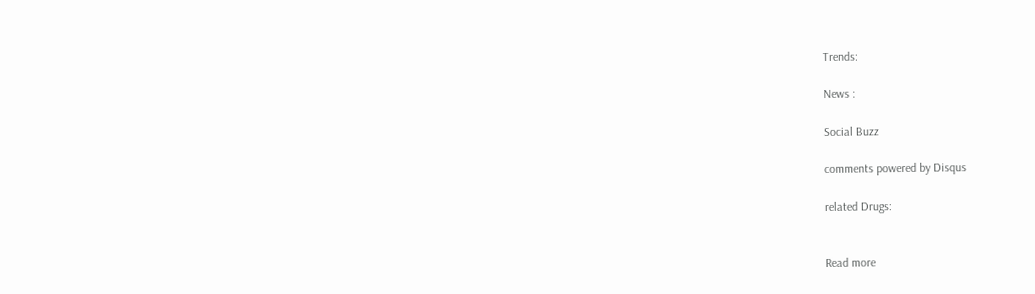Trends:

News :

Social Buzz

comments powered by Disqus

related Drugs:


Read more